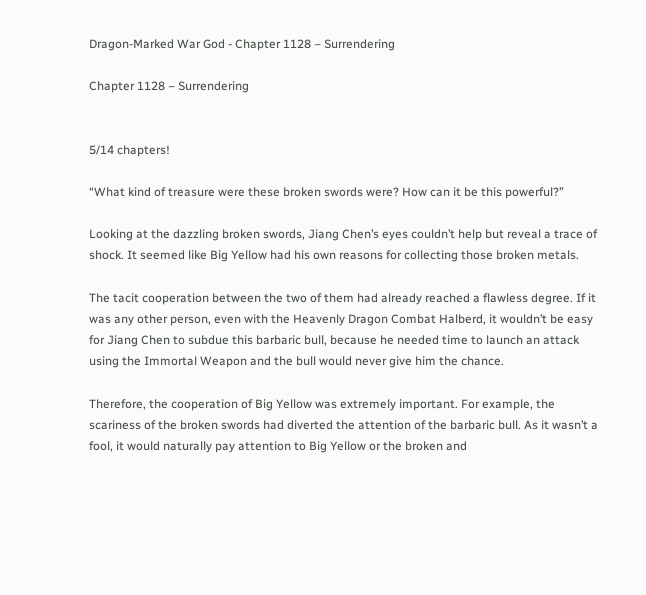Dragon-Marked War God - Chapter 1128 – Surrendering

Chapter 1128 – Surrendering


5/14 chapters!

“What kind of treasure were these broken swords were? How can it be this powerful?”

Looking at the dazzling broken swords, Jiang Chen’s eyes couldn’t help but reveal a trace of shock. It seemed like Big Yellow had his own reasons for collecting those broken metals.

The tacit cooperation between the two of them had already reached a flawless degree. If it was any other person, even with the Heavenly Dragon Combat Halberd, it wouldn’t be easy for Jiang Chen to subdue this barbaric bull, because he needed time to launch an attack using the Immortal Weapon and the bull would never give him the chance.

Therefore, the cooperation of Big Yellow was extremely important. For example, the scariness of the broken swords had diverted the attention of the barbaric bull. As it wasn’t a fool, it would naturally pay attention to Big Yellow or the broken and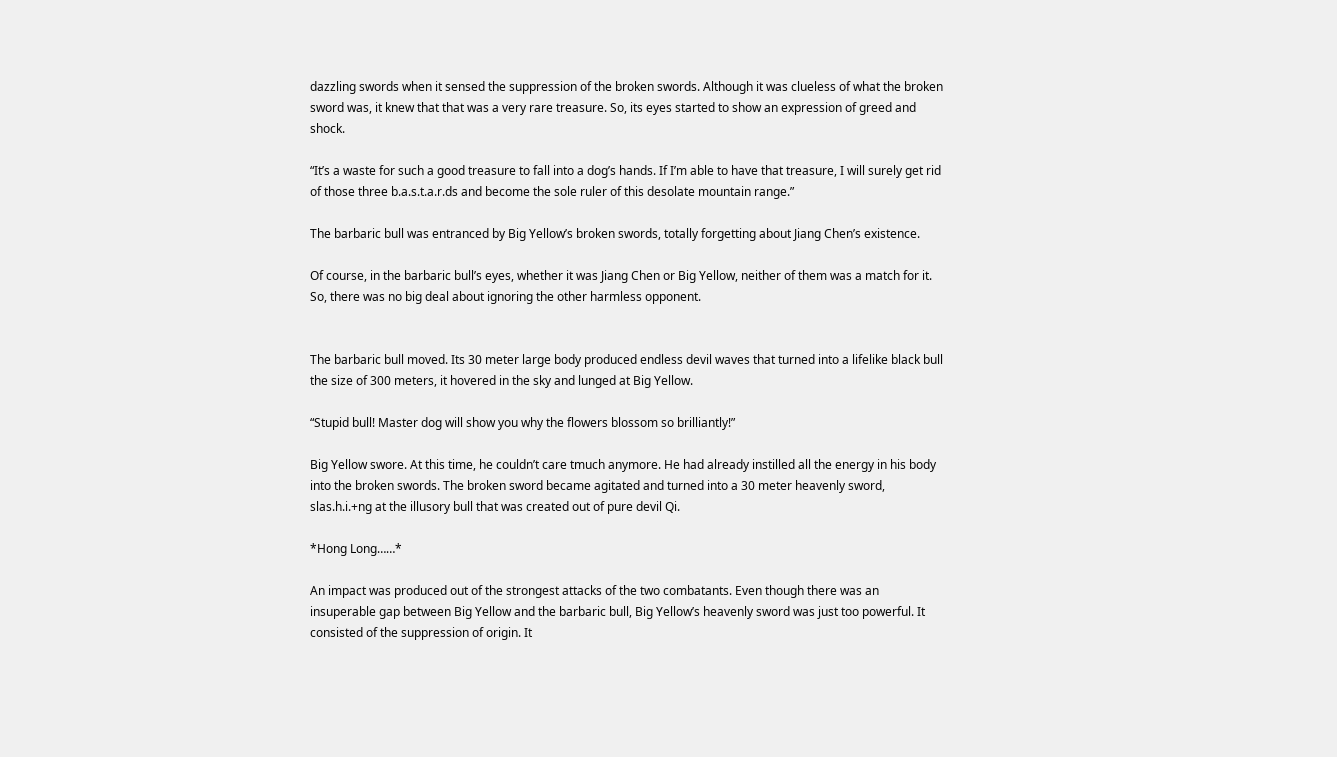dazzling swords when it sensed the suppression of the broken swords. Although it was clueless of what the broken sword was, it knew that that was a very rare treasure. So, its eyes started to show an expression of greed and shock.

“It’s a waste for such a good treasure to fall into a dog’s hands. If I’m able to have that treasure, I will surely get rid of those three b.a.s.t.a.r.ds and become the sole ruler of this desolate mountain range.”

The barbaric bull was entranced by Big Yellow’s broken swords, totally forgetting about Jiang Chen’s existence.

Of course, in the barbaric bull’s eyes, whether it was Jiang Chen or Big Yellow, neither of them was a match for it. So, there was no big deal about ignoring the other harmless opponent.


The barbaric bull moved. Its 30 meter large body produced endless devil waves that turned into a lifelike black bull the size of 300 meters, it hovered in the sky and lunged at Big Yellow.

“Stupid bull! Master dog will show you why the flowers blossom so brilliantly!”

Big Yellow swore. At this time, he couldn’t care tmuch anymore. He had already instilled all the energy in his body into the broken swords. The broken sword became agitated and turned into a 30 meter heavenly sword, slas.h.i.+ng at the illusory bull that was created out of pure devil Qi.

*Hong Long……*

An impact was produced out of the strongest attacks of the two combatants. Even though there was an insuperable gap between Big Yellow and the barbaric bull, Big Yellow’s heavenly sword was just too powerful. It consisted of the suppression of origin. It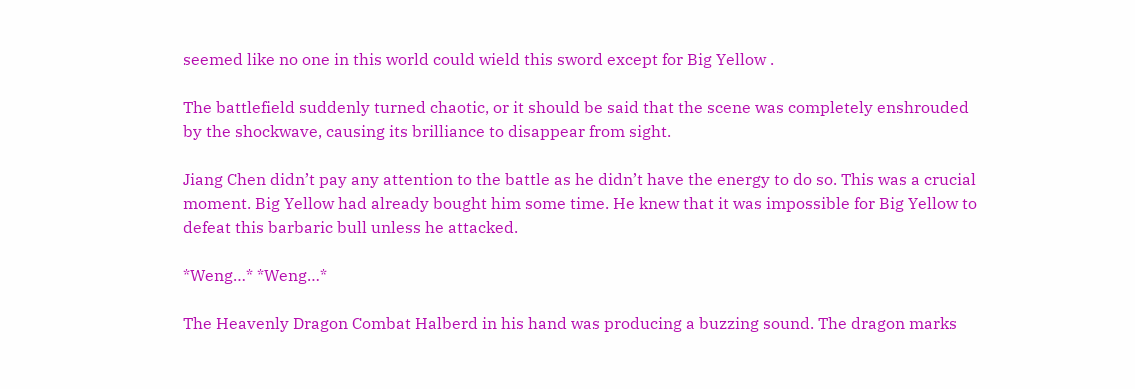seemed like no one in this world could wield this sword except for Big Yellow .

The battlefield suddenly turned chaotic, or it should be said that the scene was completely enshrouded by the shockwave, causing its brilliance to disappear from sight.

Jiang Chen didn’t pay any attention to the battle as he didn’t have the energy to do so. This was a crucial moment. Big Yellow had already bought him some time. He knew that it was impossible for Big Yellow to defeat this barbaric bull unless he attacked.

*Weng…* *Weng…*

The Heavenly Dragon Combat Halberd in his hand was producing a buzzing sound. The dragon marks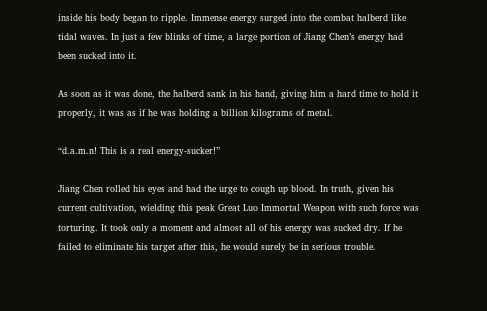inside his body began to ripple. Immense energy surged into the combat halberd like tidal waves. In just a few blinks of time, a large portion of Jiang Chen’s energy had been sucked into it.

As soon as it was done, the halberd sank in his hand, giving him a hard time to hold it properly, it was as if he was holding a billion kilograms of metal.

“d.a.m.n! This is a real energy-sucker!”

Jiang Chen rolled his eyes and had the urge to cough up blood. In truth, given his current cultivation, wielding this peak Great Luo Immortal Weapon with such force was torturing. It took only a moment and almost all of his energy was sucked dry. If he failed to eliminate his target after this, he would surely be in serious trouble.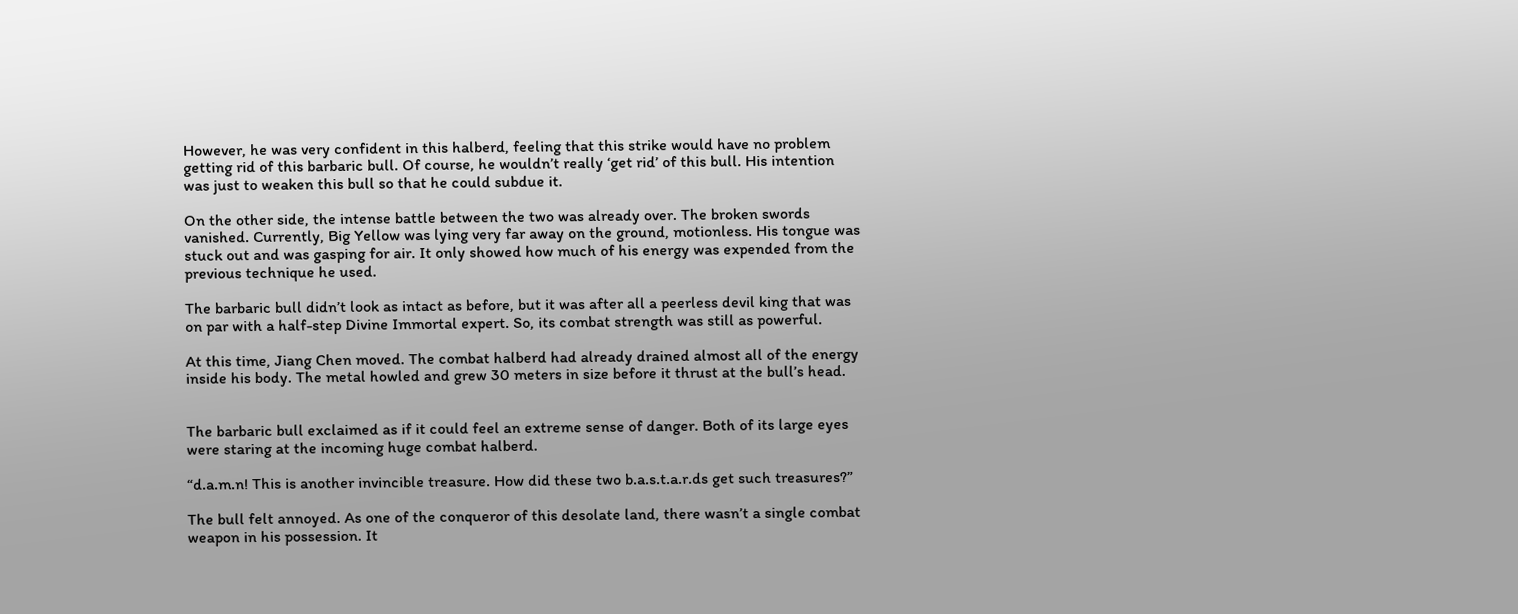However, he was very confident in this halberd, feeling that this strike would have no problem getting rid of this barbaric bull. Of course, he wouldn’t really ‘get rid’ of this bull. His intention was just to weaken this bull so that he could subdue it.

On the other side, the intense battle between the two was already over. The broken swords vanished. Currently, Big Yellow was lying very far away on the ground, motionless. His tongue was stuck out and was gasping for air. It only showed how much of his energy was expended from the previous technique he used.

The barbaric bull didn’t look as intact as before, but it was after all a peerless devil king that was on par with a half-step Divine Immortal expert. So, its combat strength was still as powerful.

At this time, Jiang Chen moved. The combat halberd had already drained almost all of the energy inside his body. The metal howled and grew 30 meters in size before it thrust at the bull’s head.


The barbaric bull exclaimed as if it could feel an extreme sense of danger. Both of its large eyes were staring at the incoming huge combat halberd.

“d.a.m.n! This is another invincible treasure. How did these two b.a.s.t.a.r.ds get such treasures?”

The bull felt annoyed. As one of the conqueror of this desolate land, there wasn’t a single combat weapon in his possession. It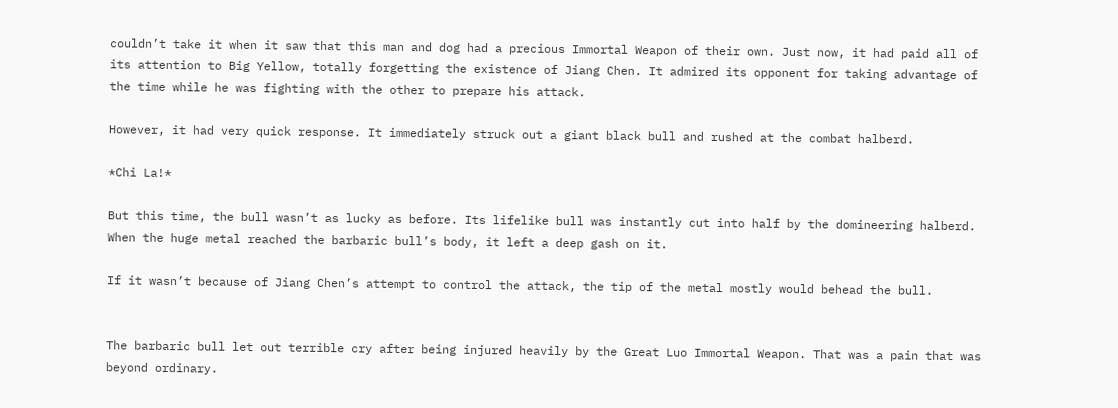couldn’t take it when it saw that this man and dog had a precious Immortal Weapon of their own. Just now, it had paid all of its attention to Big Yellow, totally forgetting the existence of Jiang Chen. It admired its opponent for taking advantage of the time while he was fighting with the other to prepare his attack.

However, it had very quick response. It immediately struck out a giant black bull and rushed at the combat halberd.

*Chi La!*

But this time, the bull wasn’t as lucky as before. Its lifelike bull was instantly cut into half by the domineering halberd. When the huge metal reached the barbaric bull’s body, it left a deep gash on it.

If it wasn’t because of Jiang Chen’s attempt to control the attack, the tip of the metal mostly would behead the bull.


The barbaric bull let out terrible cry after being injured heavily by the Great Luo Immortal Weapon. That was a pain that was beyond ordinary.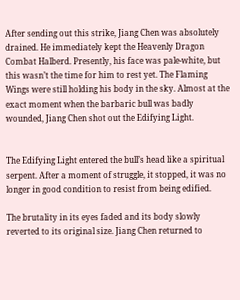After sending out this strike, Jiang Chen was absolutely drained. He immediately kept the Heavenly Dragon Combat Halberd. Presently, his face was pale-white, but this wasn’t the time for him to rest yet. The Flaming Wings were still holding his body in the sky. Almost at the exact moment when the barbaric bull was badly wounded, Jiang Chen shot out the Edifying Light.


The Edifying Light entered the bull’s head like a spiritual serpent. After a moment of struggle, it stopped, it was no longer in good condition to resist from being edified.

The brutality in its eyes faded and its body slowly reverted to its original size. Jiang Chen returned to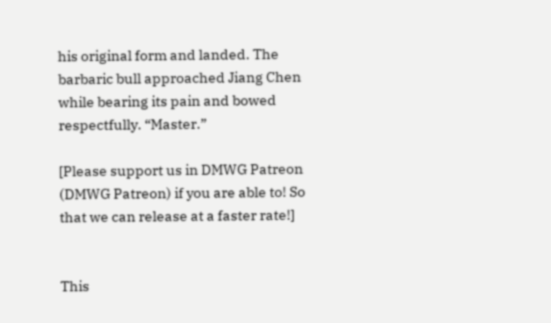his original form and landed. The barbaric bull approached Jiang Chen while bearing its pain and bowed respectfully. “Master.”

[Please support us in DMWG Patreon (DMWG Patreon) if you are able to! So that we can release at a faster rate!]


This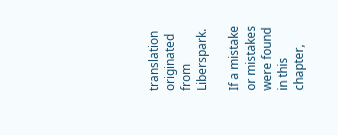translation originated from Liberspark.

If a mistake or mistakes were found in this chapter,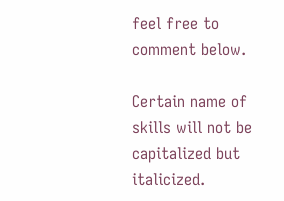feel free to comment below.

Certain name of skills will not be capitalized but italicized.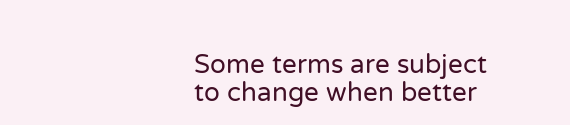Some terms are subject to change when better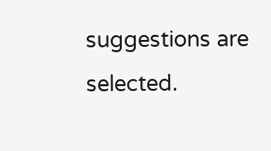suggestions are selected.